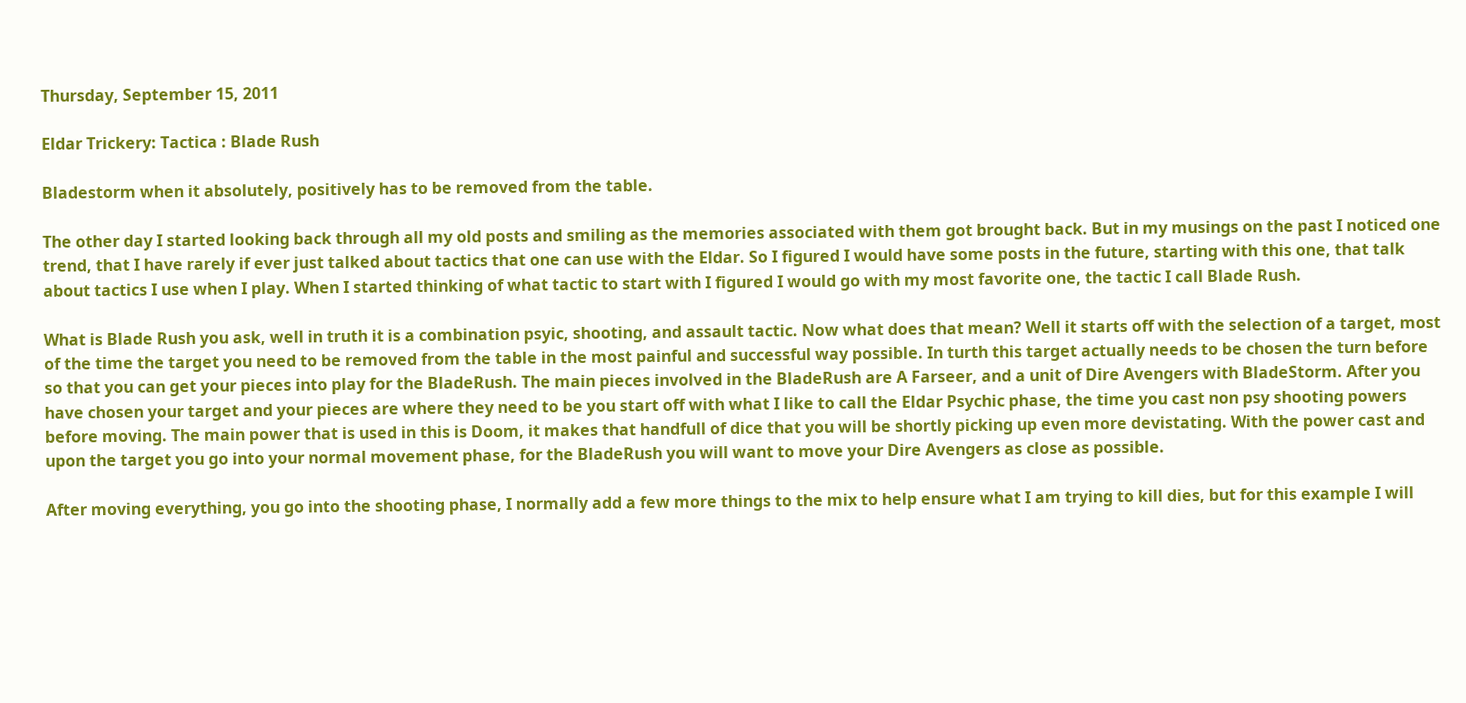Thursday, September 15, 2011

Eldar Trickery: Tactica : Blade Rush

Bladestorm when it absolutely, positively has to be removed from the table.

The other day I started looking back through all my old posts and smiling as the memories associated with them got brought back. But in my musings on the past I noticed one trend, that I have rarely if ever just talked about tactics that one can use with the Eldar. So I figured I would have some posts in the future, starting with this one, that talk about tactics I use when I play. When I started thinking of what tactic to start with I figured I would go with my most favorite one, the tactic I call Blade Rush.

What is Blade Rush you ask, well in truth it is a combination psyic, shooting, and assault tactic. Now what does that mean? Well it starts off with the selection of a target, most of the time the target you need to be removed from the table in the most painful and successful way possible. In turth this target actually needs to be chosen the turn before so that you can get your pieces into play for the BladeRush. The main pieces involved in the BladeRush are A Farseer, and a unit of Dire Avengers with BladeStorm. After you have chosen your target and your pieces are where they need to be you start off with what I like to call the Eldar Psychic phase, the time you cast non psy shooting powers before moving. The main power that is used in this is Doom, it makes that handfull of dice that you will be shortly picking up even more devistating. With the power cast and upon the target you go into your normal movement phase, for the BladeRush you will want to move your Dire Avengers as close as possible.

After moving everything, you go into the shooting phase, I normally add a few more things to the mix to help ensure what I am trying to kill dies, but for this example I will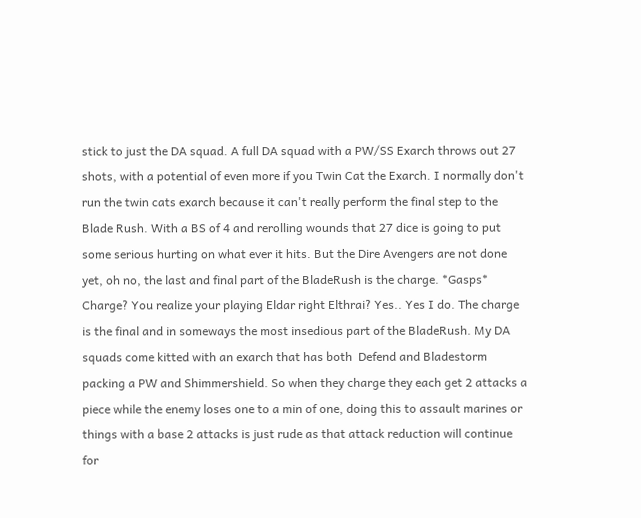stick to just the DA squad. A full DA squad with a PW/SS Exarch throws out 27 shots, with a potential of even more if you Twin Cat the Exarch. I normally don't run the twin cats exarch because it can't really perform the final step to the Blade Rush. With a BS of 4 and rerolling wounds that 27 dice is going to put some serious hurting on what ever it hits. But the Dire Avengers are not done yet, oh no, the last and final part of the BladeRush is the charge. *Gasps* Charge? You realize your playing Eldar right Elthrai? Yes.. Yes I do. The charge is the final and in someways the most insedious part of the BladeRush. My DA squads come kitted with an exarch that has both  Defend and Bladestorm packing a PW and Shimmershield. So when they charge they each get 2 attacks a piece while the enemy loses one to a min of one, doing this to assault marines or things with a base 2 attacks is just rude as that attack reduction will continue for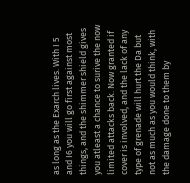as long as the Exarch lives. With I 5 and I6 you will go first against most things, and the shimmer shield gives you atleast a chance to surive the now limited attacks back. Now granted if cover is involved, and the lack of any type of grenade will hurt the Da but not as much as you would think, with the damage done to them by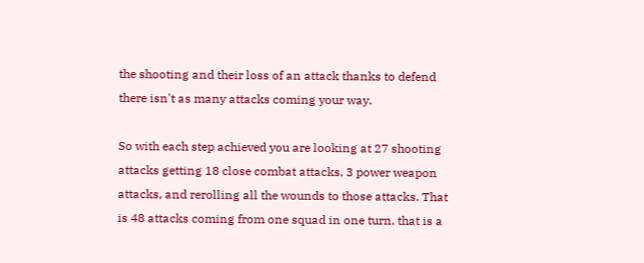the shooting and their loss of an attack thanks to defend there isn't as many attacks coming your way.

So with each step achieved you are looking at 27 shooting attacks getting 18 close combat attacks, 3 power weapon attacks, and rerolling all the wounds to those attacks. That is 48 attacks coming from one squad in one turn, that is a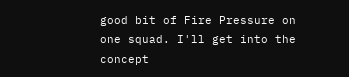good bit of Fire Pressure on one squad. I'll get into the concept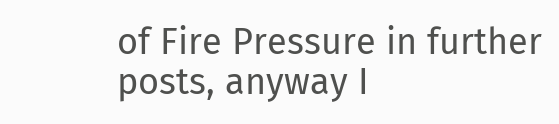of Fire Pressure in further posts, anyway I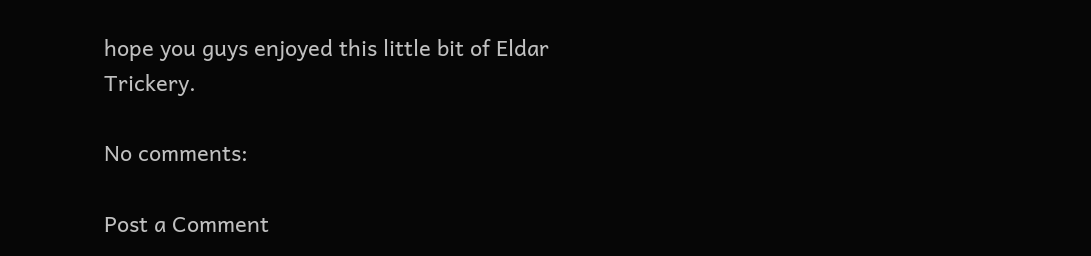hope you guys enjoyed this little bit of Eldar Trickery.

No comments:

Post a Comment